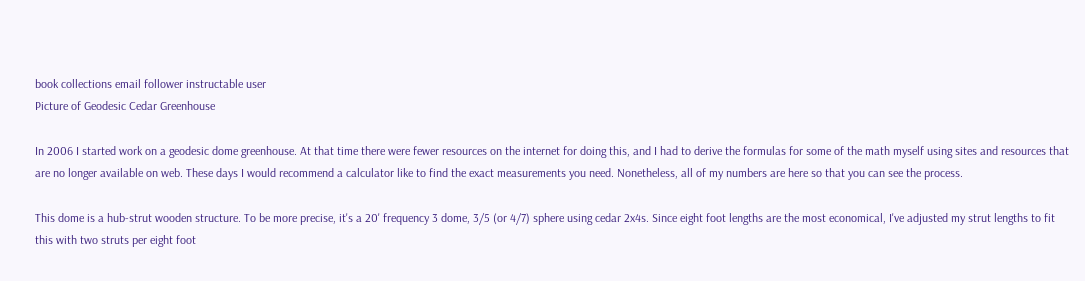book collections email follower instructable user
Picture of Geodesic Cedar Greenhouse

In 2006 I started work on a geodesic dome greenhouse. At that time there were fewer resources on the internet for doing this, and I had to derive the formulas for some of the math myself using sites and resources that are no longer available on web. These days I would recommend a calculator like to find the exact measurements you need. Nonetheless, all of my numbers are here so that you can see the process.

This dome is a hub-strut wooden structure. To be more precise, it's a 20' frequency 3 dome, 3/5 (or 4/7) sphere using cedar 2x4s. Since eight foot lengths are the most economical, I've adjusted my strut lengths to fit this with two struts per eight foot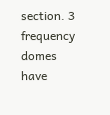section. 3 frequency domes have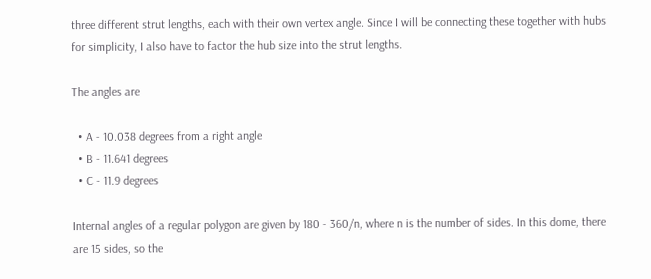three different strut lengths, each with their own vertex angle. Since I will be connecting these together with hubs for simplicity, I also have to factor the hub size into the strut lengths.

The angles are

  • A - 10.038 degrees from a right angle
  • B - 11.641 degrees
  • C - 11.9 degrees

Internal angles of a regular polygon are given by 180 - 360/n, where n is the number of sides. In this dome, there are 15 sides, so the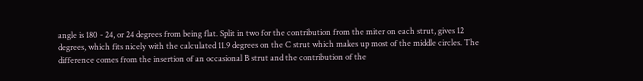angle is 180 - 24, or 24 degrees from being flat. Split in two for the contribution from the miter on each strut, gives 12 degrees, which fits nicely with the calculated 11.9 degrees on the C strut which makes up most of the middle circles. The difference comes from the insertion of an occasional B strut and the contribution of the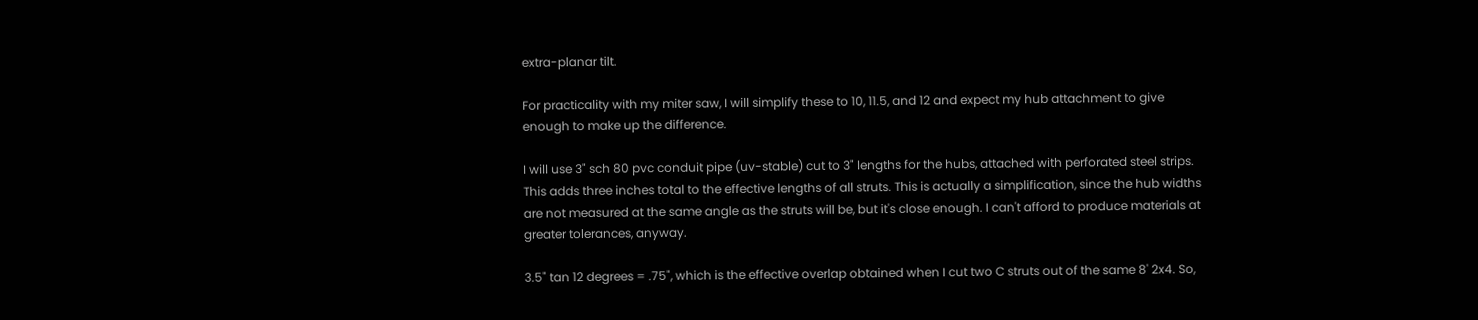extra-planar tilt.

For practicality with my miter saw, I will simplify these to 10, 11.5, and 12 and expect my hub attachment to give enough to make up the difference.

I will use 3" sch 80 pvc conduit pipe (uv-stable) cut to 3" lengths for the hubs, attached with perforated steel strips. This adds three inches total to the effective lengths of all struts. This is actually a simplification, since the hub widths are not measured at the same angle as the struts will be, but it's close enough. I can't afford to produce materials at greater tolerances, anyway.

3.5" tan 12 degrees = .75", which is the effective overlap obtained when I cut two C struts out of the same 8' 2x4. So,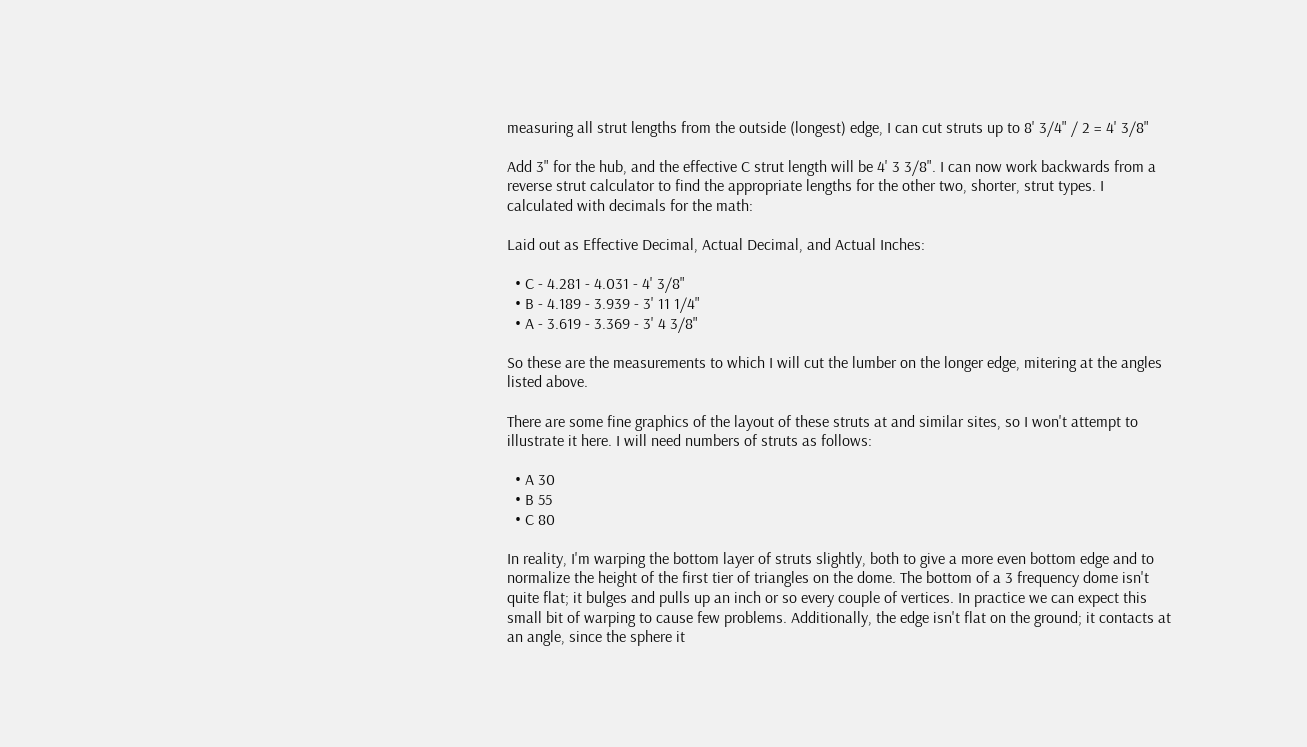measuring all strut lengths from the outside (longest) edge, I can cut struts up to 8' 3/4" / 2 = 4' 3/8"

Add 3" for the hub, and the effective C strut length will be 4' 3 3/8". I can now work backwards from a reverse strut calculator to find the appropriate lengths for the other two, shorter, strut types. I calculated with decimals for the math:

Laid out as Effective Decimal, Actual Decimal, and Actual Inches:

  • C - 4.281 - 4.031 - 4' 3/8"
  • B - 4.189 - 3.939 - 3' 11 1/4"
  • A - 3.619 - 3.369 - 3' 4 3/8"

So these are the measurements to which I will cut the lumber on the longer edge, mitering at the angles listed above.

There are some fine graphics of the layout of these struts at and similar sites, so I won't attempt to illustrate it here. I will need numbers of struts as follows:

  • A 30
  • B 55
  • C 80

In reality, I'm warping the bottom layer of struts slightly, both to give a more even bottom edge and to normalize the height of the first tier of triangles on the dome. The bottom of a 3 frequency dome isn't quite flat; it bulges and pulls up an inch or so every couple of vertices. In practice we can expect this small bit of warping to cause few problems. Additionally, the edge isn't flat on the ground; it contacts at an angle, since the sphere it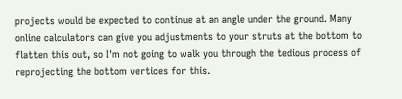projects would be expected to continue at an angle under the ground. Many online calculators can give you adjustments to your struts at the bottom to flatten this out, so I'm not going to walk you through the tedious process of reprojecting the bottom vertices for this.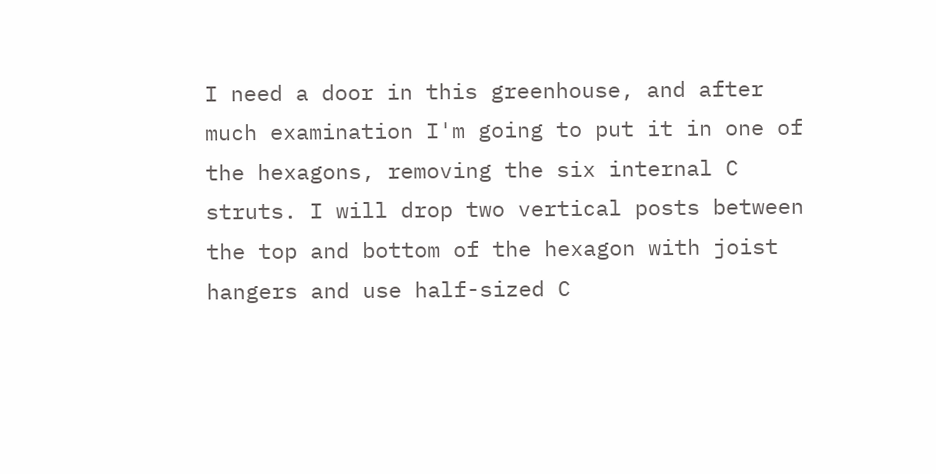I need a door in this greenhouse, and after much examination I'm going to put it in one of the hexagons, removing the six internal C struts. I will drop two vertical posts between the top and bottom of the hexagon with joist hangers and use half-sized C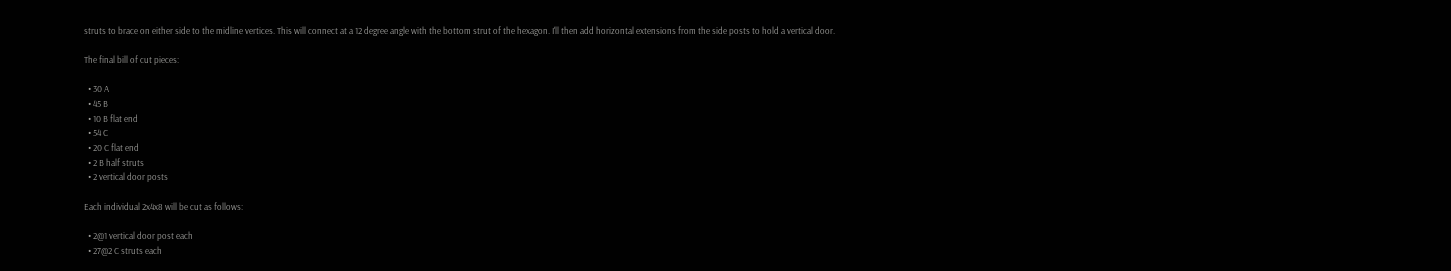struts to brace on either side to the midline vertices. This will connect at a 12 degree angle with the bottom strut of the hexagon. I'll then add horizontal extensions from the side posts to hold a vertical door.

The final bill of cut pieces:

  • 30 A
  • 45 B
  • 10 B flat end
  • 54 C
  • 20 C flat end
  • 2 B half struts
  • 2 vertical door posts

Each individual 2x4x8 will be cut as follows:

  • 2@1 vertical door post each
  • 27@2 C struts each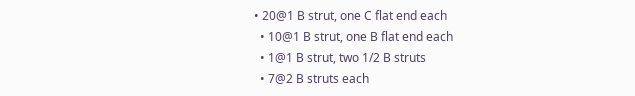• 20@1 B strut, one C flat end each
  • 10@1 B strut, one B flat end each
  • 1@1 B strut, two 1/2 B struts
  • 7@2 B struts each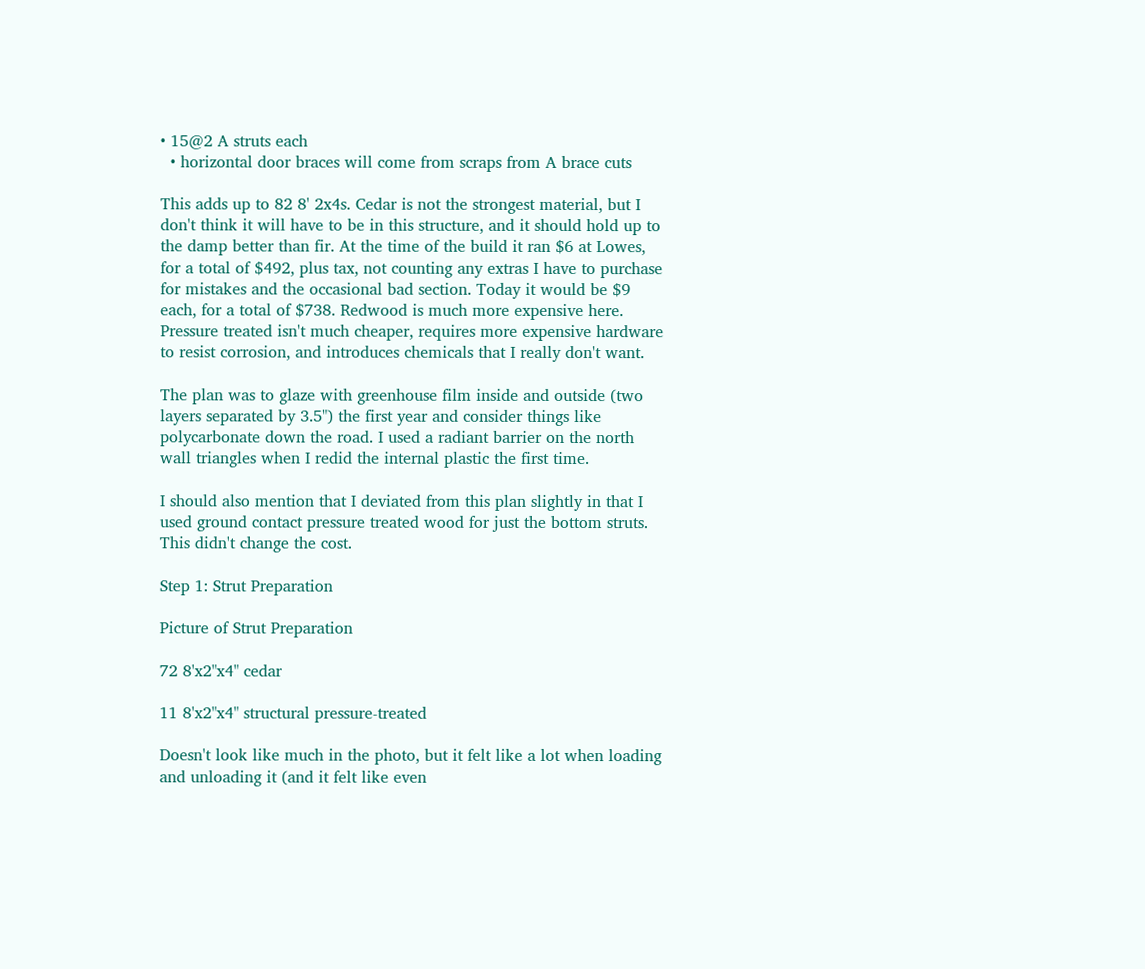• 15@2 A struts each
  • horizontal door braces will come from scraps from A brace cuts

This adds up to 82 8' 2x4s. Cedar is not the strongest material, but I don't think it will have to be in this structure, and it should hold up to the damp better than fir. At the time of the build it ran $6 at Lowes, for a total of $492, plus tax, not counting any extras I have to purchase for mistakes and the occasional bad section. Today it would be $9 each, for a total of $738. Redwood is much more expensive here. Pressure treated isn't much cheaper, requires more expensive hardware to resist corrosion, and introduces chemicals that I really don't want.

The plan was to glaze with greenhouse film inside and outside (two layers separated by 3.5") the first year and consider things like polycarbonate down the road. I used a radiant barrier on the north wall triangles when I redid the internal plastic the first time.

I should also mention that I deviated from this plan slightly in that I used ground contact pressure treated wood for just the bottom struts. This didn't change the cost.

Step 1: Strut Preparation

Picture of Strut Preparation

72 8'x2"x4" cedar

11 8'x2"x4" structural pressure-treated

Doesn't look like much in the photo, but it felt like a lot when loading and unloading it (and it felt like even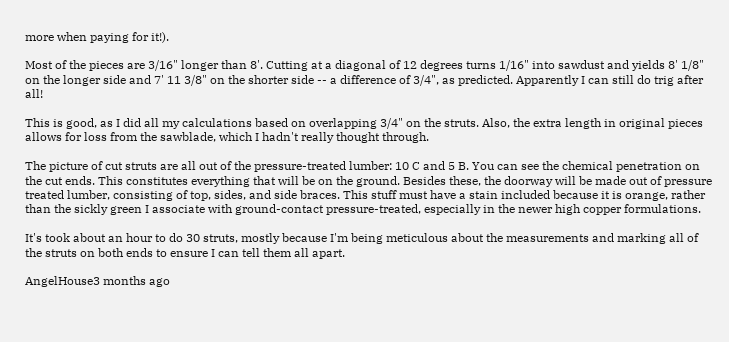more when paying for it!).

Most of the pieces are 3/16" longer than 8'. Cutting at a diagonal of 12 degrees turns 1/16" into sawdust and yields 8' 1/8" on the longer side and 7' 11 3/8" on the shorter side -- a difference of 3/4", as predicted. Apparently I can still do trig after all!

This is good, as I did all my calculations based on overlapping 3/4" on the struts. Also, the extra length in original pieces allows for loss from the sawblade, which I hadn't really thought through.

The picture of cut struts are all out of the pressure-treated lumber: 10 C and 5 B. You can see the chemical penetration on the cut ends. This constitutes everything that will be on the ground. Besides these, the doorway will be made out of pressure treated lumber, consisting of top, sides, and side braces. This stuff must have a stain included because it is orange, rather than the sickly green I associate with ground-contact pressure-treated, especially in the newer high copper formulations.

It's took about an hour to do 30 struts, mostly because I'm being meticulous about the measurements and marking all of the struts on both ends to ensure I can tell them all apart.

AngelHouse3 months ago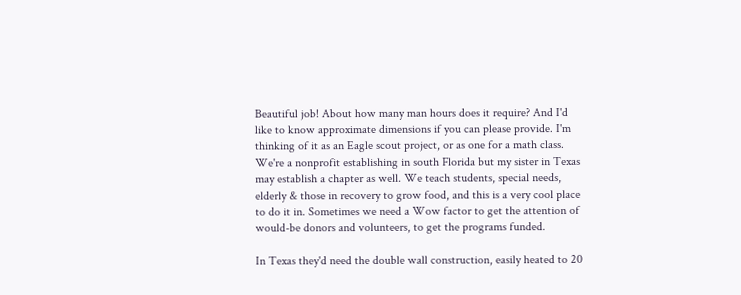Beautiful job! About how many man hours does it require? And I'd like to know approximate dimensions if you can please provide. I'm thinking of it as an Eagle scout project, or as one for a math class. We're a nonprofit establishing in south Florida but my sister in Texas may establish a chapter as well. We teach students, special needs, elderly & those in recovery to grow food, and this is a very cool place to do it in. Sometimes we need a Wow factor to get the attention of would-be donors and volunteers, to get the programs funded.

In Texas they'd need the double wall construction, easily heated to 20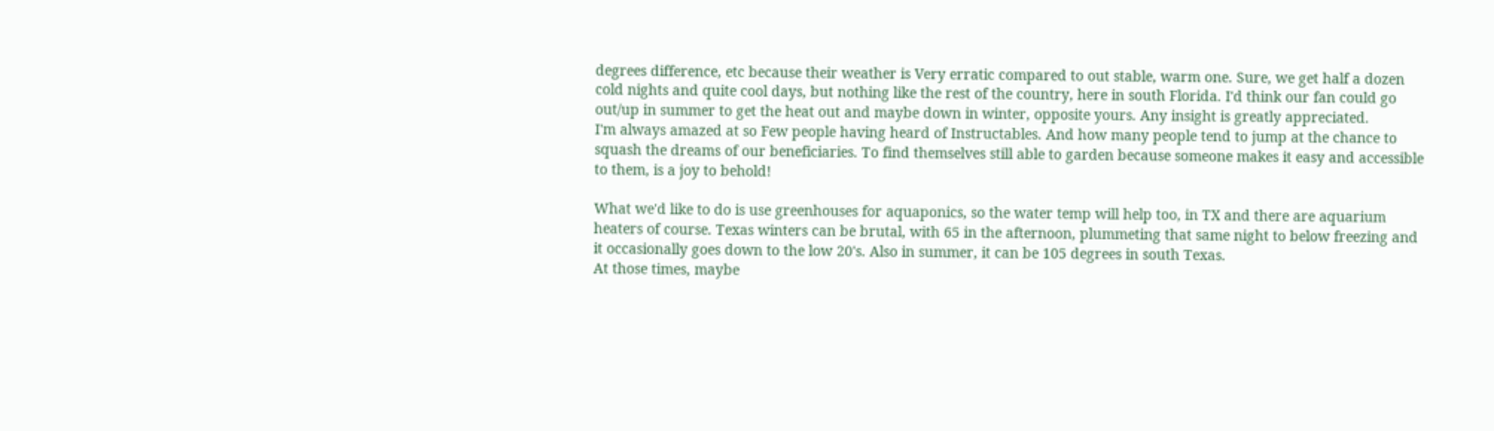degrees difference, etc because their weather is Very erratic compared to out stable, warm one. Sure, we get half a dozen cold nights and quite cool days, but nothing like the rest of the country, here in south Florida. I'd think our fan could go out/up in summer to get the heat out and maybe down in winter, opposite yours. Any insight is greatly appreciated.
I'm always amazed at so Few people having heard of Instructables. And how many people tend to jump at the chance to squash the dreams of our beneficiaries. To find themselves still able to garden because someone makes it easy and accessible to them, is a joy to behold!

What we'd like to do is use greenhouses for aquaponics, so the water temp will help too, in TX and there are aquarium heaters of course. Texas winters can be brutal, with 65 in the afternoon, plummeting that same night to below freezing and it occasionally goes down to the low 20's. Also in summer, it can be 105 degrees in south Texas.
At those times, maybe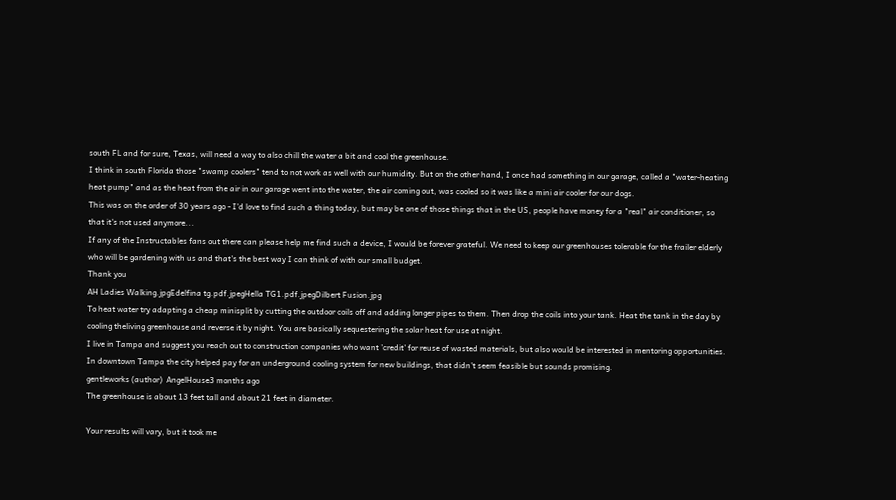south FL and for sure, Texas, will need a way to also chill the water a bit and cool the greenhouse.
I think in south Florida those "swamp coolers" tend to not work as well with our humidity. But on the other hand, I once had something in our garage, called a "water-heating heat pump" and as the heat from the air in our garage went into the water, the air coming out, was cooled so it was like a mini air cooler for our dogs.
This was on the order of 30 years ago - I'd love to find such a thing today, but may be one of those things that in the US, people have money for a "real" air conditioner, so that it's not used anymore...
If any of the Instructables fans out there can please help me find such a device, I would be forever grateful. We need to keep our greenhouses tolerable for the frailer elderly who will be gardening with us and that's the best way I can think of with our small budget.
Thank you
AH Ladies Walking.jpgEdelfina tg.pdf.jpegHella TG1.pdf.jpegDilbert Fusion.jpg
To heat water try adapting a cheap minisplit by cutting the outdoor coils off and adding longer pipes to them. Then drop the coils into your tank. Heat the tank in the day by cooling theliving greenhouse and reverse it by night. You are basically sequestering the solar heat for use at night.
I live in Tampa and suggest you reach out to construction companies who want 'credit' for reuse of wasted materials, but also would be interested in mentoring opportunities. In downtown Tampa the city helped pay for an underground cooling system for new buildings, that didn't seem feasible but sounds promising.
gentleworks (author)  AngelHouse3 months ago
The greenhouse is about 13 feet tall and about 21 feet in diameter.

Your results will vary, but it took me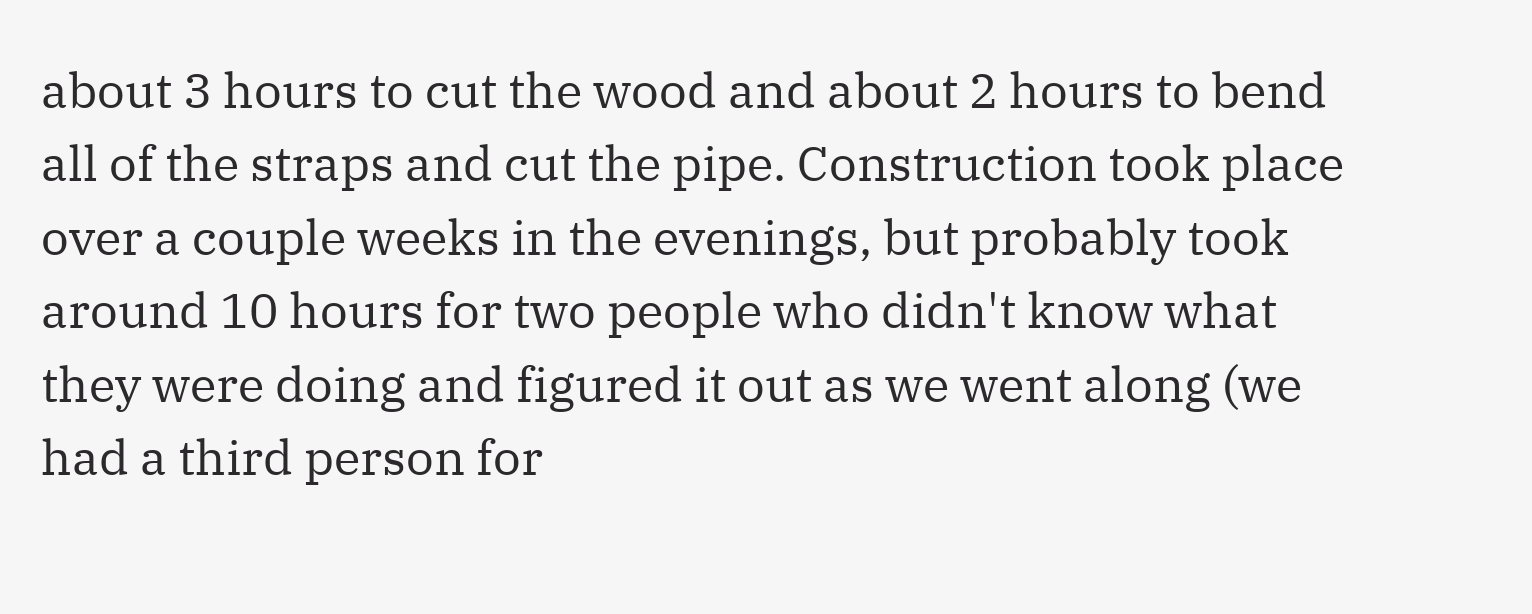about 3 hours to cut the wood and about 2 hours to bend all of the straps and cut the pipe. Construction took place over a couple weeks in the evenings, but probably took around 10 hours for two people who didn't know what they were doing and figured it out as we went along (we had a third person for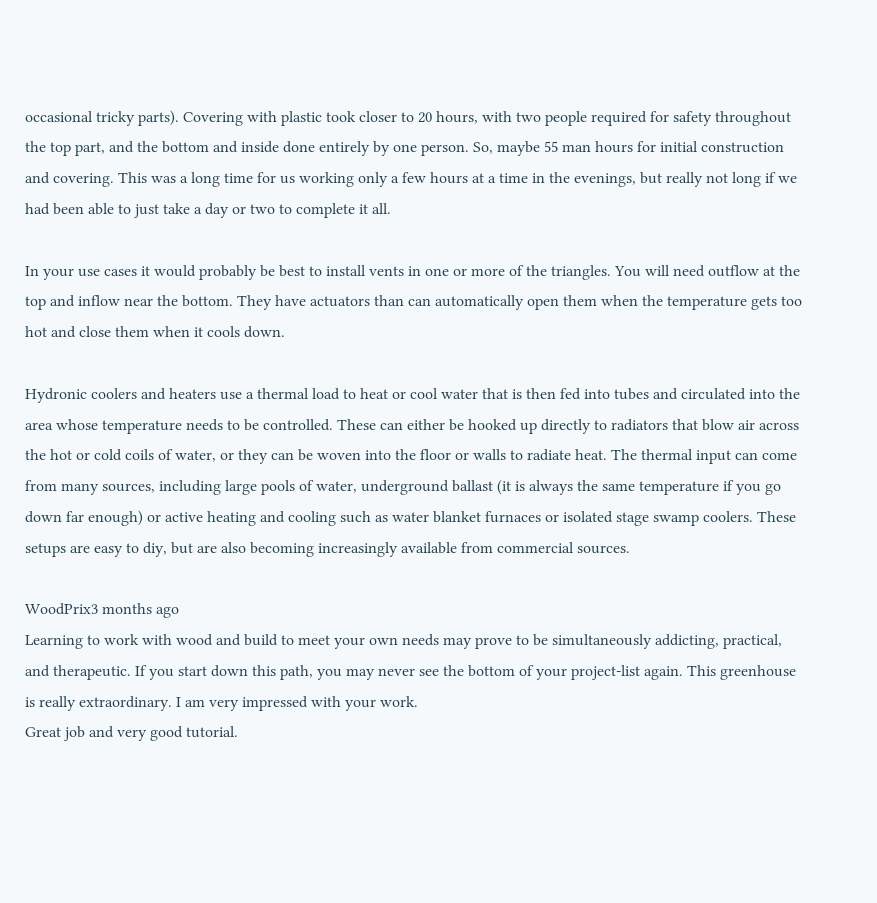occasional tricky parts). Covering with plastic took closer to 20 hours, with two people required for safety throughout the top part, and the bottom and inside done entirely by one person. So, maybe 55 man hours for initial construction and covering. This was a long time for us working only a few hours at a time in the evenings, but really not long if we had been able to just take a day or two to complete it all.

In your use cases it would probably be best to install vents in one or more of the triangles. You will need outflow at the top and inflow near the bottom. They have actuators than can automatically open them when the temperature gets too hot and close them when it cools down.

Hydronic coolers and heaters use a thermal load to heat or cool water that is then fed into tubes and circulated into the area whose temperature needs to be controlled. These can either be hooked up directly to radiators that blow air across the hot or cold coils of water, or they can be woven into the floor or walls to radiate heat. The thermal input can come from many sources, including large pools of water, underground ballast (it is always the same temperature if you go down far enough) or active heating and cooling such as water blanket furnaces or isolated stage swamp coolers. These setups are easy to diy, but are also becoming increasingly available from commercial sources.

WoodPrix3 months ago
Learning to work with wood and build to meet your own needs may prove to be simultaneously addicting, practical, and therapeutic. If you start down this path, you may never see the bottom of your project-list again. This greenhouse is really extraordinary. I am very impressed with your work.
Great job and very good tutorial.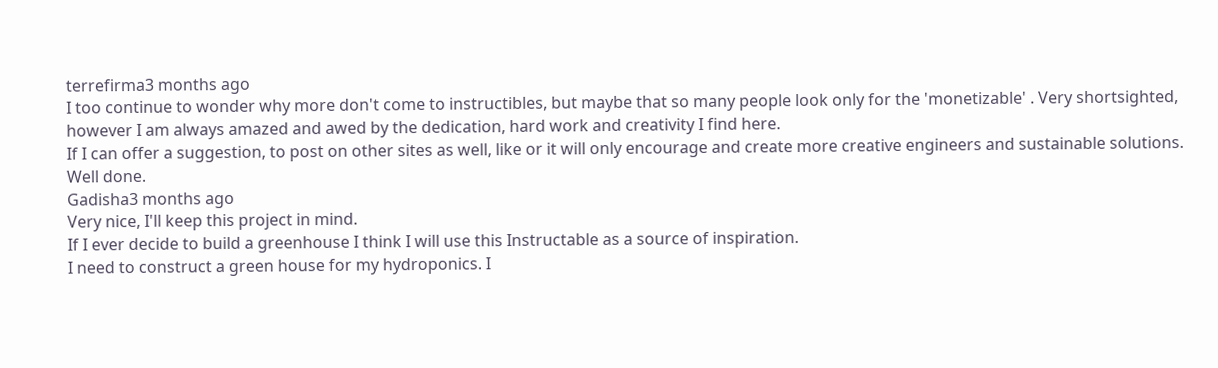terrefirma3 months ago
I too continue to wonder why more don't come to instructibles, but maybe that so many people look only for the 'monetizable' . Very shortsighted, however I am always amazed and awed by the dedication, hard work and creativity I find here.
If I can offer a suggestion, to post on other sites as well, like or it will only encourage and create more creative engineers and sustainable solutions.
Well done.
Gadisha3 months ago
Very nice, I'll keep this project in mind.
If I ever decide to build a greenhouse I think I will use this Instructable as a source of inspiration.
I need to construct a green house for my hydroponics. I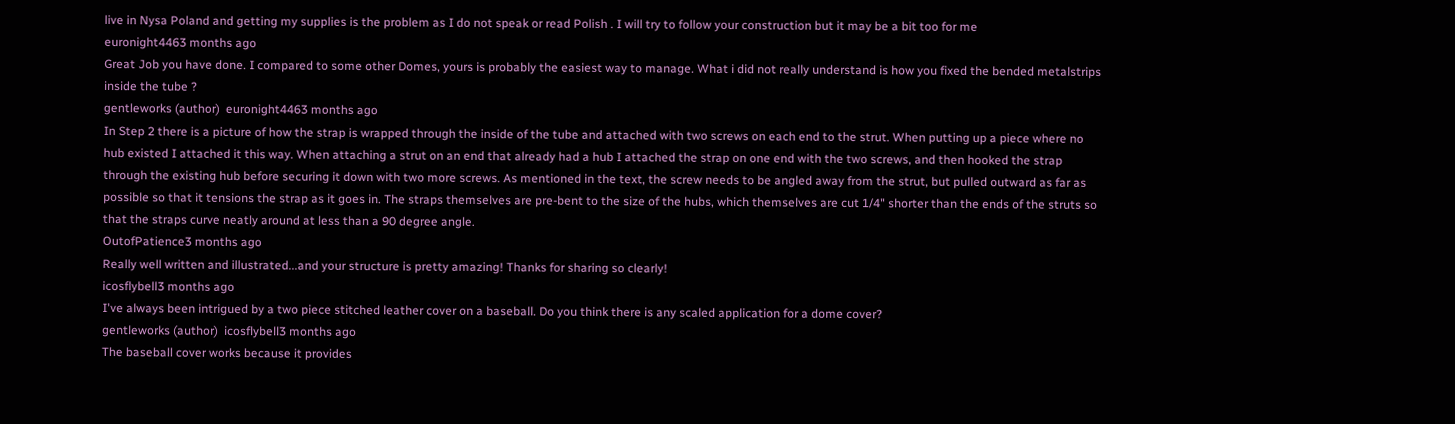live in Nysa Poland and getting my supplies is the problem as I do not speak or read Polish . I will try to follow your construction but it may be a bit too for me
euronight4463 months ago
Great Job you have done. I compared to some other Domes, yours is probably the easiest way to manage. What i did not really understand is how you fixed the bended metalstrips inside the tube ?
gentleworks (author)  euronight4463 months ago
In Step 2 there is a picture of how the strap is wrapped through the inside of the tube and attached with two screws on each end to the strut. When putting up a piece where no hub existed I attached it this way. When attaching a strut on an end that already had a hub I attached the strap on one end with the two screws, and then hooked the strap through the existing hub before securing it down with two more screws. As mentioned in the text, the screw needs to be angled away from the strut, but pulled outward as far as possible so that it tensions the strap as it goes in. The straps themselves are pre-bent to the size of the hubs, which themselves are cut 1/4" shorter than the ends of the struts so that the straps curve neatly around at less than a 90 degree angle.
OutofPatience3 months ago
Really well written and illustrated...and your structure is pretty amazing! Thanks for sharing so clearly!
icosflybell3 months ago
I've always been intrigued by a two piece stitched leather cover on a baseball. Do you think there is any scaled application for a dome cover?
gentleworks (author)  icosflybell3 months ago
The baseball cover works because it provides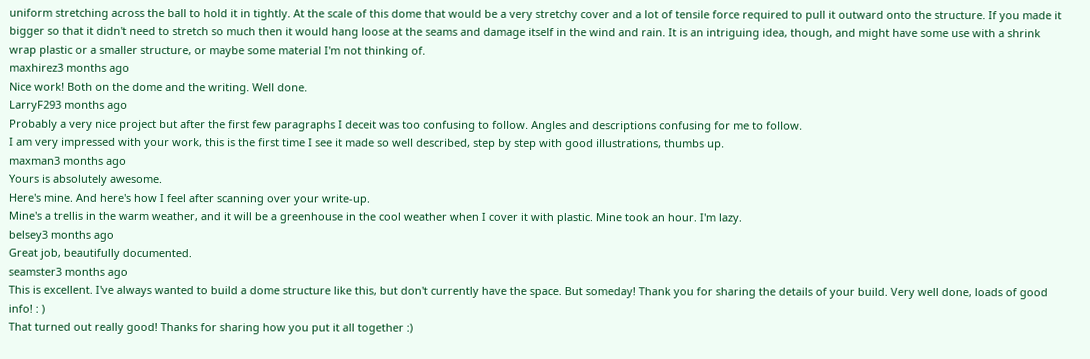uniform stretching across the ball to hold it in tightly. At the scale of this dome that would be a very stretchy cover and a lot of tensile force required to pull it outward onto the structure. If you made it bigger so that it didn't need to stretch so much then it would hang loose at the seams and damage itself in the wind and rain. It is an intriguing idea, though, and might have some use with a shrink wrap plastic or a smaller structure, or maybe some material I'm not thinking of.
maxhirez3 months ago
Nice work! Both on the dome and the writing. Well done.
LarryF293 months ago
Probably a very nice project but after the first few paragraphs I deceit was too confusing to follow. Angles and descriptions confusing for me to follow.
I am very impressed with your work, this is the first time I see it made so well described, step by step with good illustrations, thumbs up.
maxman3 months ago
Yours is absolutely awesome.
Here's mine. And here's how I feel after scanning over your write-up.
Mine's a trellis in the warm weather, and it will be a greenhouse in the cool weather when I cover it with plastic. Mine took an hour. I'm lazy.
belsey3 months ago
Great job, beautifully documented.
seamster3 months ago
This is excellent. I've always wanted to build a dome structure like this, but don't currently have the space. But someday! Thank you for sharing the details of your build. Very well done, loads of good info! : )
That turned out really good! Thanks for sharing how you put it all together :)